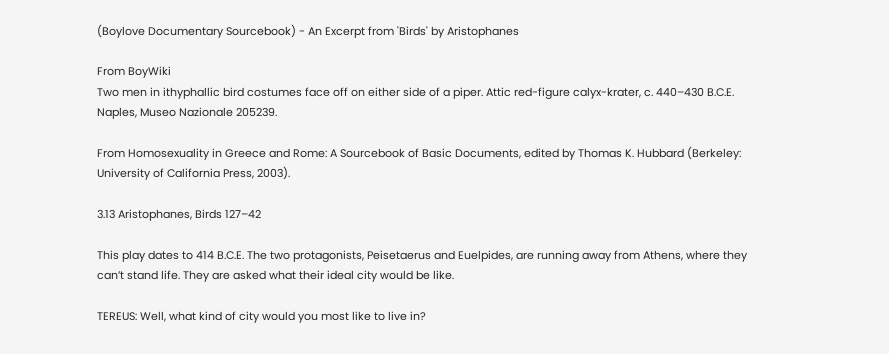(Boylove Documentary Sourcebook) - An Excerpt from 'Birds' by Aristophanes

From BoyWiki
Two men in ithyphallic bird costumes face off on either side of a piper. Attic red-figure calyx-krater, c. 440–430 B.C.E. Naples, Museo Nazionale 205239.

From Homosexuality in Greece and Rome: A Sourcebook of Basic Documents, edited by Thomas K. Hubbard (Berkeley: University of California Press, 2003).

3.13 Aristophanes, Birds 127–42

This play dates to 414 B.C.E. The two protagonists, Peisetaerus and Euelpides, are running away from Athens, where they can’t stand life. They are asked what their ideal city would be like.

TEREUS: Well, what kind of city would you most like to live in?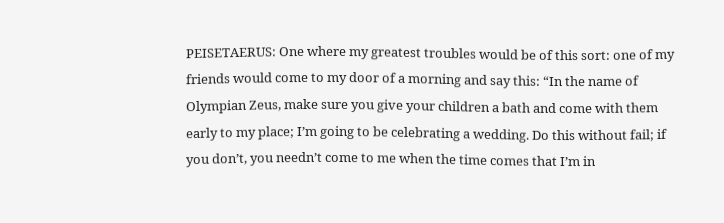PEISETAERUS: One where my greatest troubles would be of this sort: one of my friends would come to my door of a morning and say this: “In the name of Olympian Zeus, make sure you give your children a bath and come with them early to my place; I’m going to be celebrating a wedding. Do this without fail; if you don’t, you needn’t come to me when the time comes that I’m in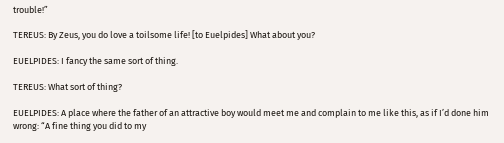trouble!”

TEREUS: By Zeus, you do love a toilsome life! [to Euelpides] What about you?

EUELPIDES: I fancy the same sort of thing.

TEREUS: What sort of thing?

EUELPIDES: A place where the father of an attractive boy would meet me and complain to me like this, as if I’d done him wrong: “A fine thing you did to my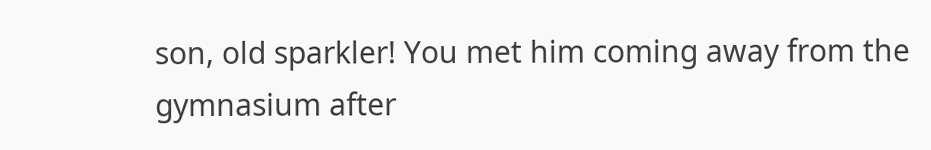son, old sparkler! You met him coming away from the gymnasium after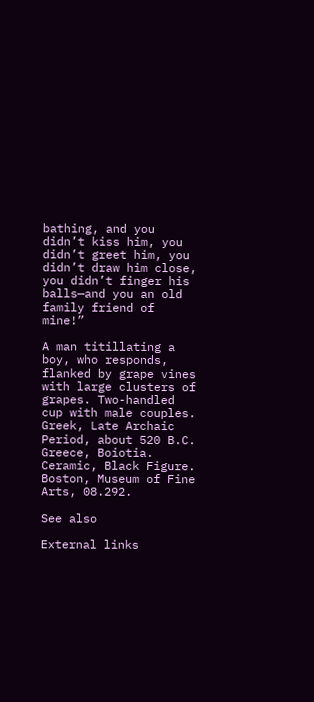bathing, and you didn’t kiss him, you didn’t greet him, you didn’t draw him close, you didn’t finger his balls—and you an old family friend of mine!”

A man titillating a boy, who responds, flanked by grape vines with large clusters of grapes. Two-handled cup with male couples. Greek, Late Archaic Period, about 520 B.C. Greece, Boiotia. Ceramic, Black Figure. Boston, Museum of Fine Arts, 08.292.

See also

External links